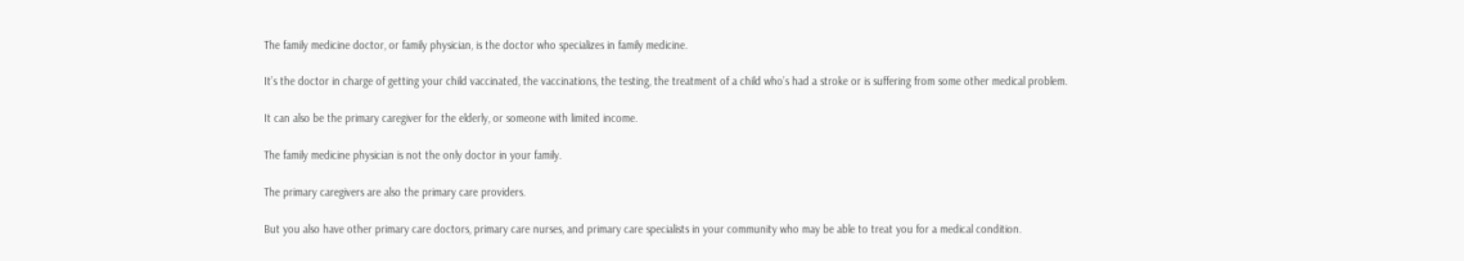The family medicine doctor, or family physician, is the doctor who specializes in family medicine.

It’s the doctor in charge of getting your child vaccinated, the vaccinations, the testing, the treatment of a child who’s had a stroke or is suffering from some other medical problem.

It can also be the primary caregiver for the elderly, or someone with limited income.

The family medicine physician is not the only doctor in your family.

The primary caregivers are also the primary care providers.

But you also have other primary care doctors, primary care nurses, and primary care specialists in your community who may be able to treat you for a medical condition.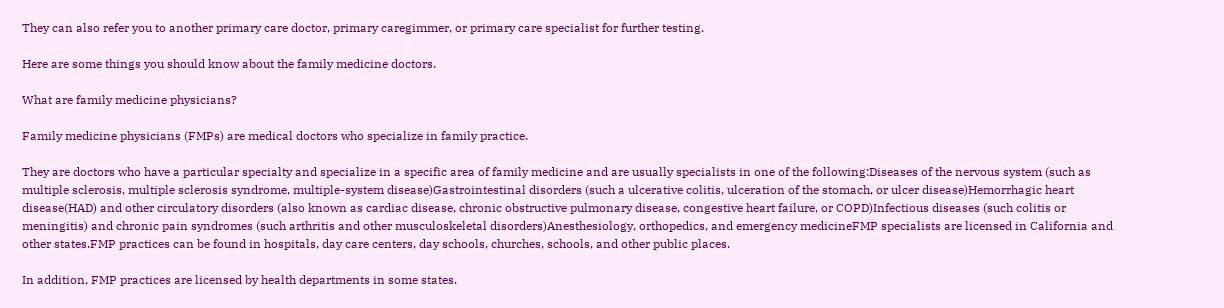They can also refer you to another primary care doctor, primary caregimmer, or primary care specialist for further testing.

Here are some things you should know about the family medicine doctors.

What are family medicine physicians?

Family medicine physicians (FMPs) are medical doctors who specialize in family practice.

They are doctors who have a particular specialty and specialize in a specific area of family medicine and are usually specialists in one of the following:Diseases of the nervous system (such as multiple sclerosis, multiple sclerosis syndrome, multiple-system disease)Gastrointestinal disorders (such a ulcerative colitis, ulceration of the stomach, or ulcer disease)Hemorrhagic heart disease(HAD) and other circulatory disorders (also known as cardiac disease, chronic obstructive pulmonary disease, congestive heart failure, or COPD)Infectious diseases (such colitis or meningitis) and chronic pain syndromes (such arthritis and other musculoskeletal disorders)Anesthesiology, orthopedics, and emergency medicineFMP specialists are licensed in California and other states.FMP practices can be found in hospitals, day care centers, day schools, churches, schools, and other public places.

In addition, FMP practices are licensed by health departments in some states.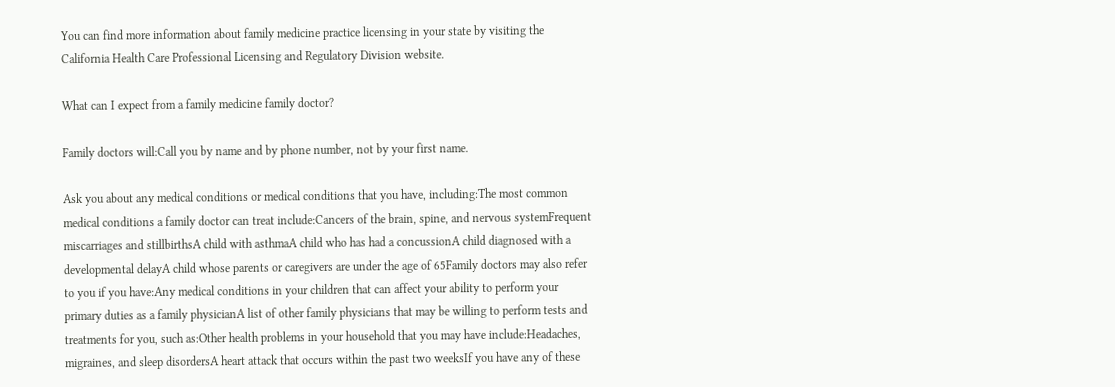You can find more information about family medicine practice licensing in your state by visiting the California Health Care Professional Licensing and Regulatory Division website.

What can I expect from a family medicine family doctor?

Family doctors will:Call you by name and by phone number, not by your first name.

Ask you about any medical conditions or medical conditions that you have, including:The most common medical conditions a family doctor can treat include:Cancers of the brain, spine, and nervous systemFrequent miscarriages and stillbirthsA child with asthmaA child who has had a concussionA child diagnosed with a developmental delayA child whose parents or caregivers are under the age of 65Family doctors may also refer to you if you have:Any medical conditions in your children that can affect your ability to perform your primary duties as a family physicianA list of other family physicians that may be willing to perform tests and treatments for you, such as:Other health problems in your household that you may have include:Headaches, migraines, and sleep disordersA heart attack that occurs within the past two weeksIf you have any of these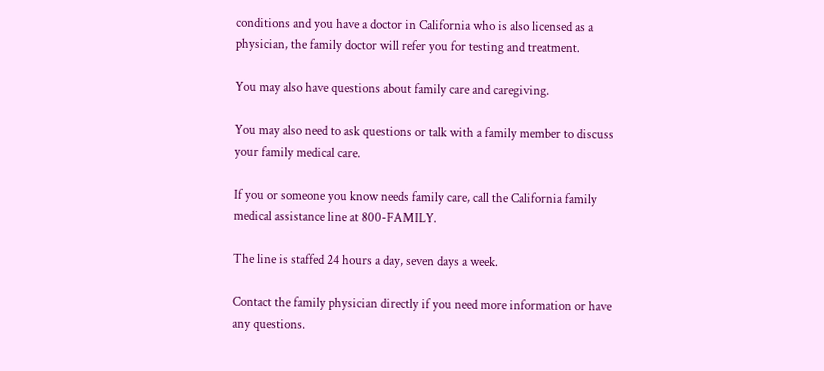conditions and you have a doctor in California who is also licensed as a physician, the family doctor will refer you for testing and treatment.

You may also have questions about family care and caregiving.

You may also need to ask questions or talk with a family member to discuss your family medical care.

If you or someone you know needs family care, call the California family medical assistance line at 800-FAMILY.

The line is staffed 24 hours a day, seven days a week.

Contact the family physician directly if you need more information or have any questions.